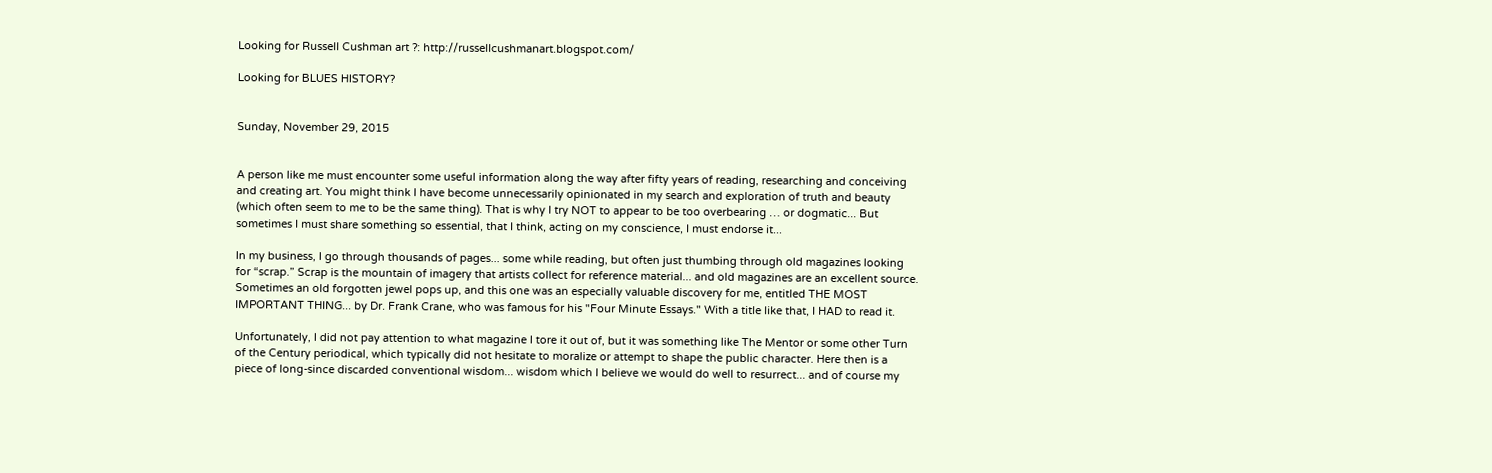Looking for Russell Cushman art ?: http://russellcushmanart.blogspot.com/

Looking for BLUES HISTORY?


Sunday, November 29, 2015


A person like me must encounter some useful information along the way after fifty years of reading, researching and conceiving and creating art. You might think I have become unnecessarily opinionated in my search and exploration of truth and beauty (which often seem to me to be the same thing). That is why I try NOT to appear to be too overbearing … or dogmatic... But sometimes I must share something so essential, that I think, acting on my conscience, I must endorse it...

In my business, I go through thousands of pages... some while reading, but often just thumbing through old magazines looking for “scrap.” Scrap is the mountain of imagery that artists collect for reference material... and old magazines are an excellent source. Sometimes an old forgotten jewel pops up, and this one was an especially valuable discovery for me, entitled THE MOST IMPORTANT THING... by Dr. Frank Crane, who was famous for his "Four Minute Essays." With a title like that, I HAD to read it.

Unfortunately, I did not pay attention to what magazine I tore it out of, but it was something like The Mentor or some other Turn of the Century periodical, which typically did not hesitate to moralize or attempt to shape the public character. Here then is a piece of long-since discarded conventional wisdom... wisdom which I believe we would do well to resurrect... and of course my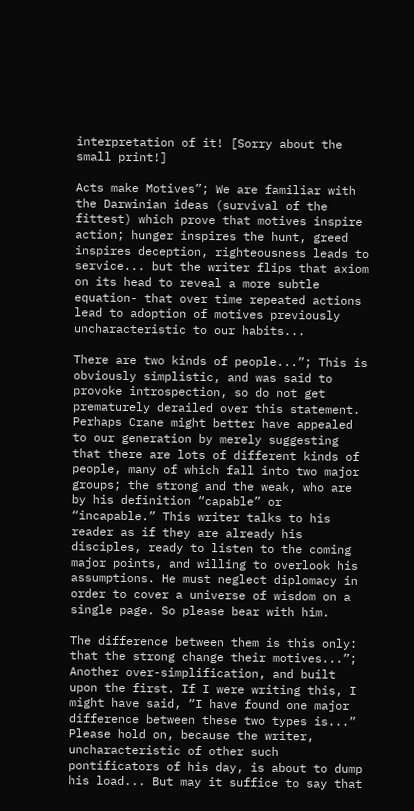interpretation of it! [Sorry about the small print!]

Acts make Motives”; We are familiar with the Darwinian ideas (survival of the fittest) which prove that motives inspire action; hunger inspires the hunt, greed inspires deception, righteousness leads to service... but the writer flips that axiom on its head to reveal a more subtle equation- that over time repeated actions lead to adoption of motives previously uncharacteristic to our habits...

There are two kinds of people...”; This is obviously simplistic, and was said to provoke introspection, so do not get prematurely derailed over this statement. Perhaps Crane might better have appealed to our generation by merely suggesting that there are lots of different kinds of people, many of which fall into two major groups; the strong and the weak, who are by his definition “capable” or “incapable.” This writer talks to his reader as if they are already his disciples, ready to listen to the coming major points, and willing to overlook his assumptions. He must neglect diplomacy in order to cover a universe of wisdom on a single page. So please bear with him.

The difference between them is this only: that the strong change their motives...”; Another over-simplification, and built upon the first. If I were writing this, I might have said, “I have found one major difference between these two types is...” Please hold on, because the writer, uncharacteristic of other such pontificators of his day, is about to dump his load... But may it suffice to say that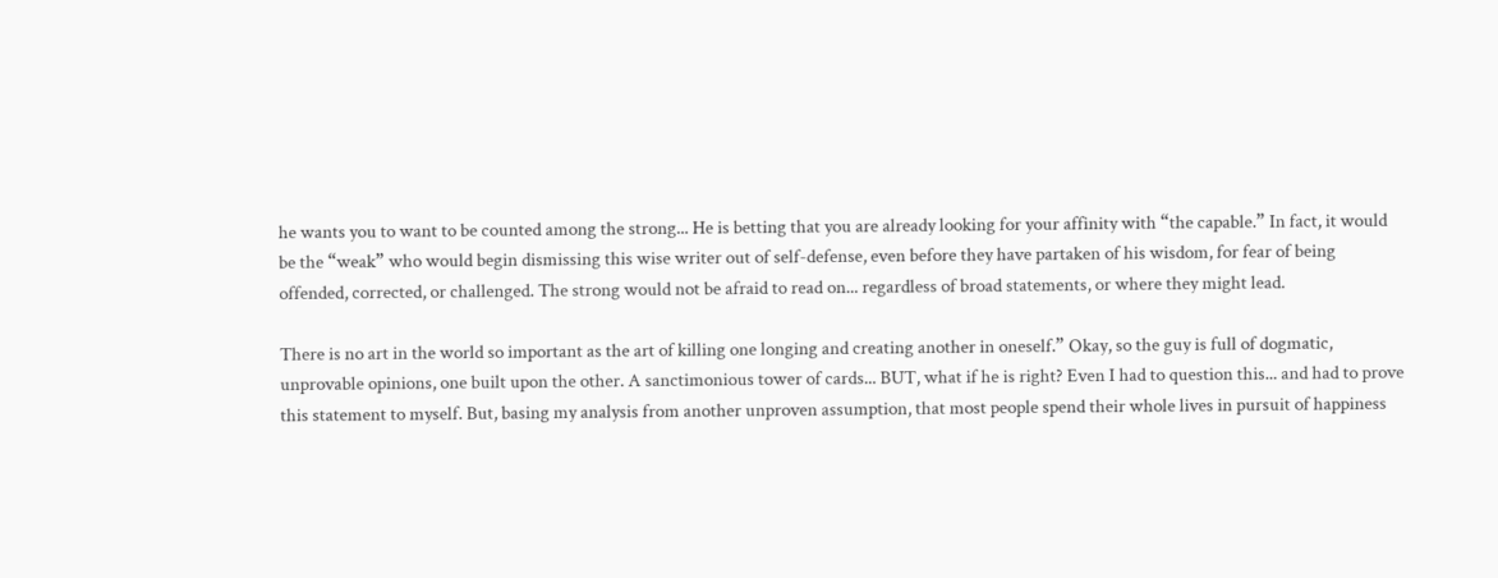he wants you to want to be counted among the strong... He is betting that you are already looking for your affinity with “the capable.” In fact, it would be the “weak” who would begin dismissing this wise writer out of self-defense, even before they have partaken of his wisdom, for fear of being offended, corrected, or challenged. The strong would not be afraid to read on... regardless of broad statements, or where they might lead.

There is no art in the world so important as the art of killing one longing and creating another in oneself.” Okay, so the guy is full of dogmatic, unprovable opinions, one built upon the other. A sanctimonious tower of cards... BUT, what if he is right? Even I had to question this... and had to prove this statement to myself. But, basing my analysis from another unproven assumption, that most people spend their whole lives in pursuit of happiness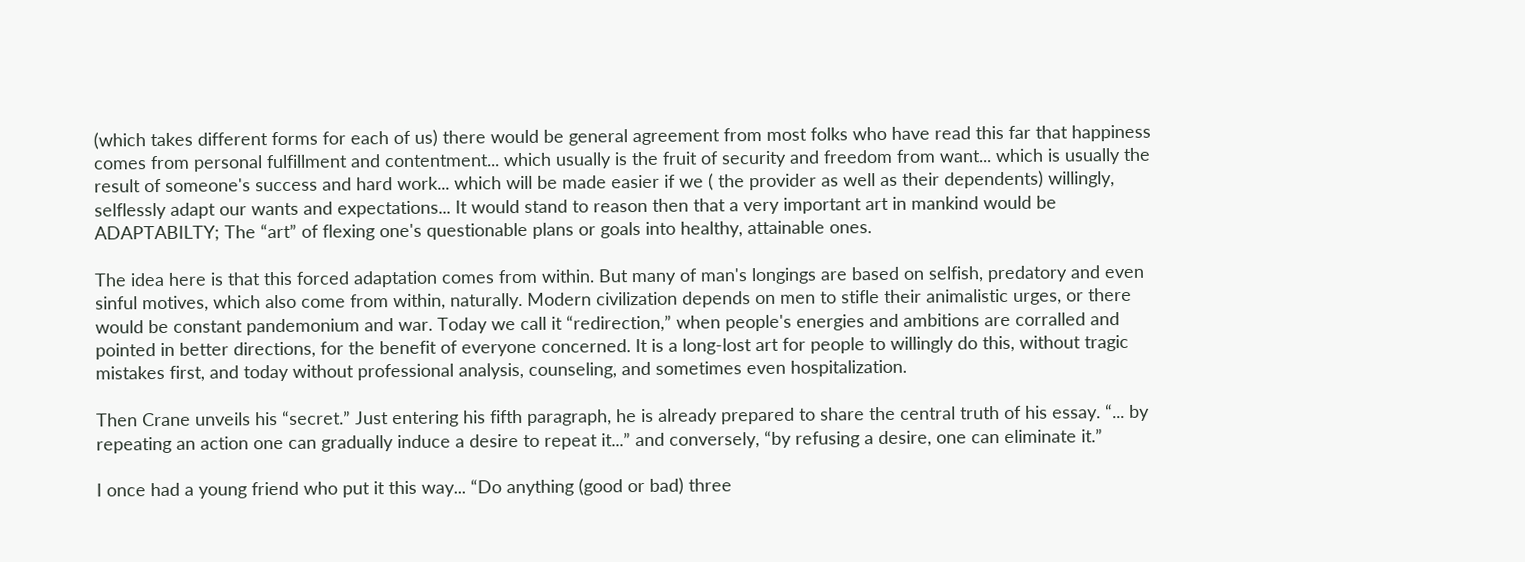(which takes different forms for each of us) there would be general agreement from most folks who have read this far that happiness comes from personal fulfillment and contentment... which usually is the fruit of security and freedom from want... which is usually the result of someone's success and hard work... which will be made easier if we ( the provider as well as their dependents) willingly, selflessly adapt our wants and expectations... It would stand to reason then that a very important art in mankind would be ADAPTABILTY; The “art” of flexing one's questionable plans or goals into healthy, attainable ones.

The idea here is that this forced adaptation comes from within. But many of man's longings are based on selfish, predatory and even sinful motives, which also come from within, naturally. Modern civilization depends on men to stifle their animalistic urges, or there would be constant pandemonium and war. Today we call it “redirection,” when people's energies and ambitions are corralled and pointed in better directions, for the benefit of everyone concerned. It is a long-lost art for people to willingly do this, without tragic mistakes first, and today without professional analysis, counseling, and sometimes even hospitalization.

Then Crane unveils his “secret.” Just entering his fifth paragraph, he is already prepared to share the central truth of his essay. “... by repeating an action one can gradually induce a desire to repeat it...” and conversely, “by refusing a desire, one can eliminate it.”

I once had a young friend who put it this way... “Do anything (good or bad) three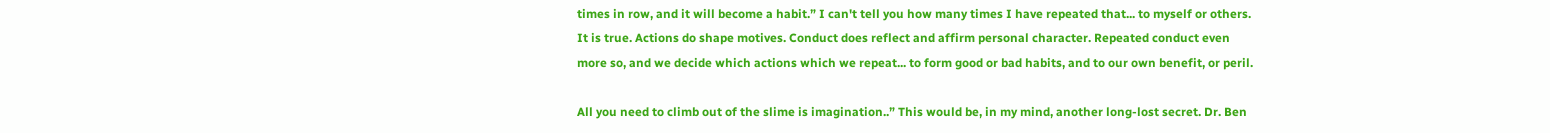times in row, and it will become a habit.” I can't tell you how many times I have repeated that... to myself or others. It is true. Actions do shape motives. Conduct does reflect and affirm personal character. Repeated conduct even more so, and we decide which actions which we repeat... to form good or bad habits, and to our own benefit, or peril.

All you need to climb out of the slime is imagination..” This would be, in my mind, another long-lost secret. Dr. Ben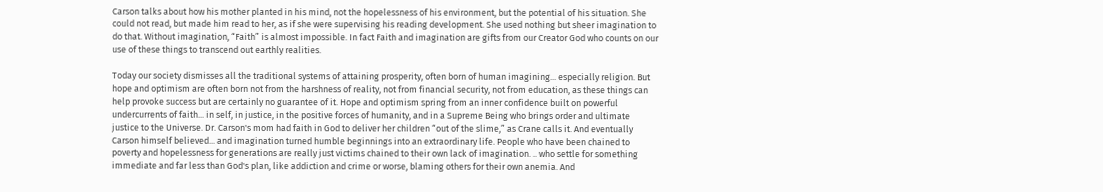Carson talks about how his mother planted in his mind, not the hopelessness of his environment, but the potential of his situation. She could not read, but made him read to her, as if she were supervising his reading development. She used nothing but sheer imagination to do that. Without imagination, “Faith” is almost impossible. In fact Faith and imagination are gifts from our Creator God who counts on our use of these things to transcend out earthly realities.

Today our society dismisses all the traditional systems of attaining prosperity, often born of human imagining... especially religion. But hope and optimism are often born not from the harshness of reality, not from financial security, not from education, as these things can help provoke success but are certainly no guarantee of it. Hope and optimism spring from an inner confidence built on powerful undercurrents of faith... in self, in justice, in the positive forces of humanity, and in a Supreme Being who brings order and ultimate justice to the Universe. Dr. Carson's mom had faith in God to deliver her children “out of the slime,” as Crane calls it. And eventually Carson himself believed... and imagination turned humble beginnings into an extraordinary life. People who have been chained to poverty and hopelessness for generations are really just victims chained to their own lack of imagination. .. who settle for something immediate and far less than God's plan, like addiction and crime or worse, blaming others for their own anemia. And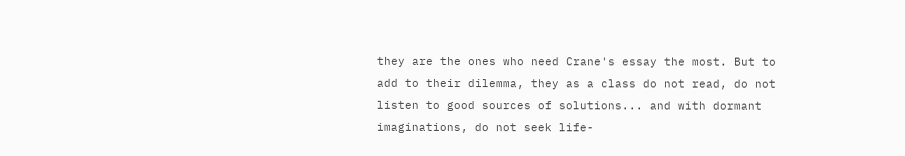they are the ones who need Crane's essay the most. But to add to their dilemma, they as a class do not read, do not listen to good sources of solutions... and with dormant imaginations, do not seek life-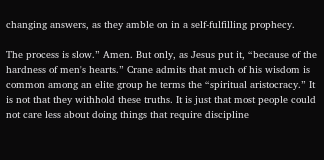changing answers, as they amble on in a self-fulfilling prophecy.

The process is slow.” Amen. But only, as Jesus put it, “because of the hardness of men's hearts.” Crane admits that much of his wisdom is common among an elite group he terms the “spiritual aristocracy.” It is not that they withhold these truths. It is just that most people could not care less about doing things that require discipline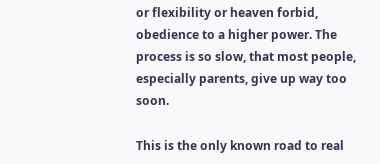or flexibility or heaven forbid, obedience to a higher power. The process is so slow, that most people, especially parents, give up way too soon.

This is the only known road to real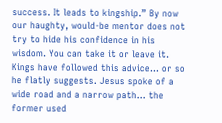success. It leads to kingship.” By now our haughty, would-be mentor does not try to hide his confidence in his wisdom. You can take it or leave it. Kings have followed this advice... or so he flatly suggests. Jesus spoke of a wide road and a narrow path... the former used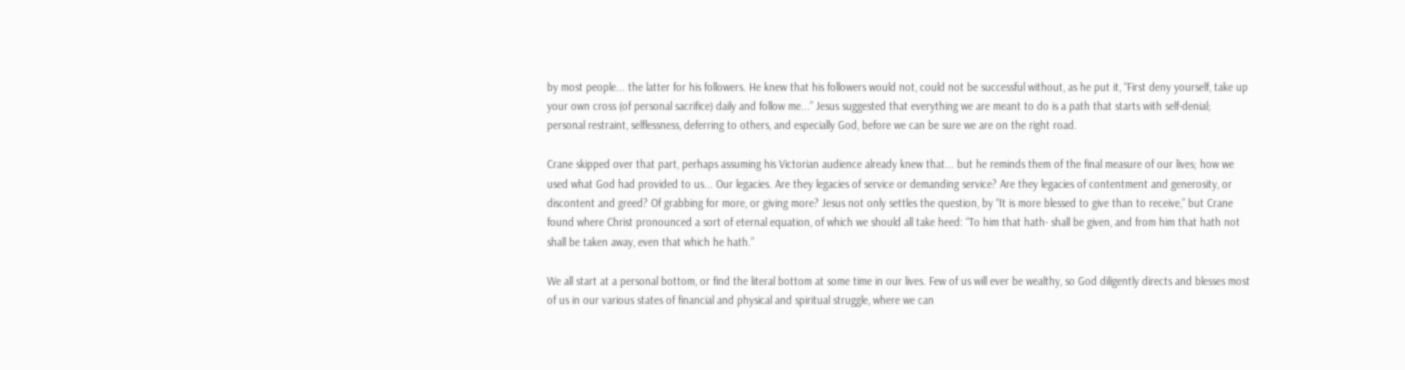by most people... the latter for his followers. He knew that his followers would not, could not be successful without, as he put it, “First deny yourself, take up your own cross (of personal sacrifice) daily and follow me...” Jesus suggested that everything we are meant to do is a path that starts with self-denial; personal restraint, selflessness, deferring to others, and especially God, before we can be sure we are on the right road.

Crane skipped over that part, perhaps assuming his Victorian audience already knew that... but he reminds them of the final measure of our lives; how we used what God had provided to us... Our legacies. Are they legacies of service or demanding service? Are they legacies of contentment and generosity, or discontent and greed? Of grabbing for more, or giving more? Jesus not only settles the question, by “It is more blessed to give than to receive,” but Crane found where Christ pronounced a sort of eternal equation, of which we should all take heed: “To him that hath- shall be given, and from him that hath not shall be taken away, even that which he hath.”

We all start at a personal bottom, or find the literal bottom at some time in our lives. Few of us will ever be wealthy, so God diligently directs and blesses most of us in our various states of financial and physical and spiritual struggle, where we can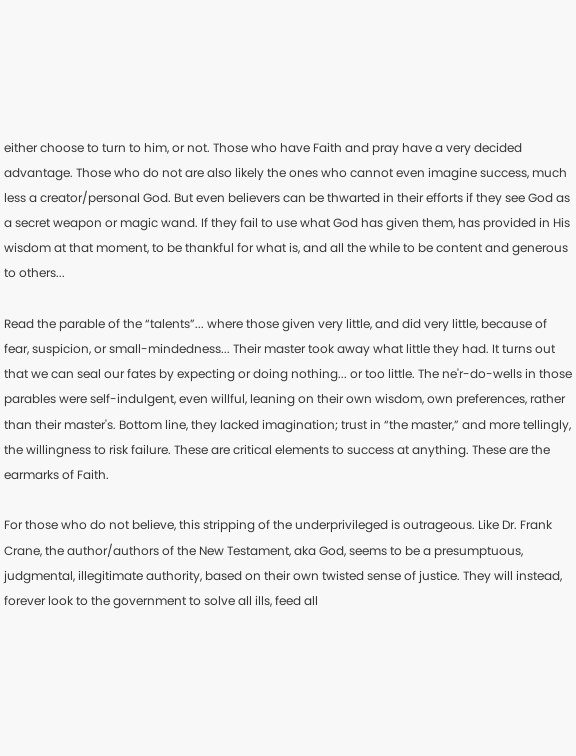either choose to turn to him, or not. Those who have Faith and pray have a very decided advantage. Those who do not are also likely the ones who cannot even imagine success, much less a creator/personal God. But even believers can be thwarted in their efforts if they see God as a secret weapon or magic wand. If they fail to use what God has given them, has provided in His wisdom at that moment, to be thankful for what is, and all the while to be content and generous to others...

Read the parable of the “talents”... where those given very little, and did very little, because of fear, suspicion, or small-mindedness... Their master took away what little they had. It turns out that we can seal our fates by expecting or doing nothing... or too little. The ne'r-do-wells in those parables were self-indulgent, even willful, leaning on their own wisdom, own preferences, rather than their master's. Bottom line, they lacked imagination; trust in “the master,” and more tellingly, the willingness to risk failure. These are critical elements to success at anything. These are the earmarks of Faith.

For those who do not believe, this stripping of the underprivileged is outrageous. Like Dr. Frank Crane, the author/authors of the New Testament, aka God, seems to be a presumptuous, judgmental, illegitimate authority, based on their own twisted sense of justice. They will instead, forever look to the government to solve all ills, feed all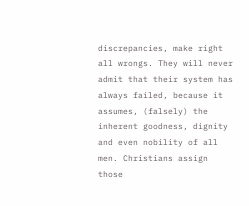discrepancies, make right all wrongs. They will never admit that their system has always failed, because it assumes, (falsely) the inherent goodness, dignity and even nobility of all men. Christians assign those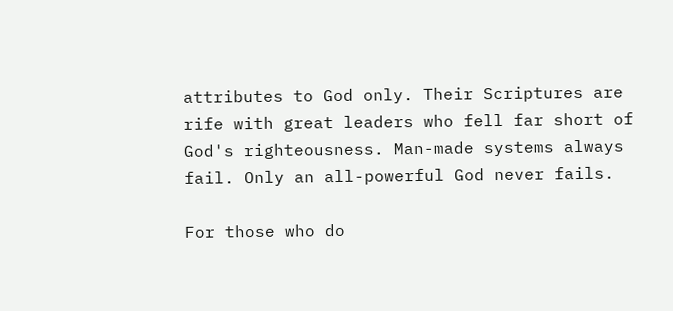attributes to God only. Their Scriptures are rife with great leaders who fell far short of God's righteousness. Man-made systems always fail. Only an all-powerful God never fails.

For those who do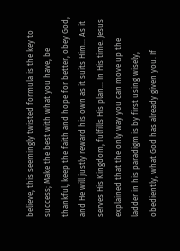believe, this seemingly twisted formula is the key to success; Make the best with what you have, be thankful, keep the faith and hope for better, obey God, and He will justly reward his own as it suits Him... As it serves His Kingdom, fulfills His plan... In His time. Jesus explained that the only way you can move up the ladder in his paradigm is by first using wisely, obediently, what God has already given you. If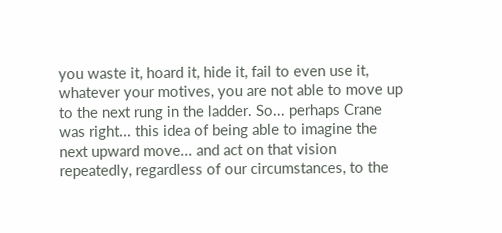you waste it, hoard it, hide it, fail to even use it, whatever your motives, you are not able to move up to the next rung in the ladder. So... perhaps Crane was right... this idea of being able to imagine the next upward move... and act on that vision repeatedly, regardless of our circumstances, to the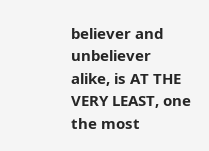believer and unbeliever alike, is AT THE VERY LEAST, one the most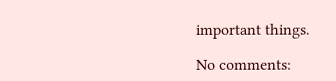important things.

No comments: